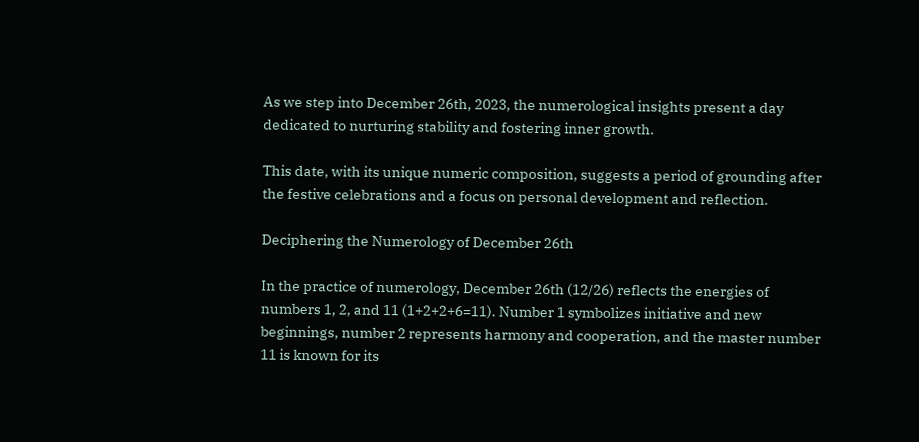As we step into December 26th, 2023, the numerological insights present a day dedicated to nurturing stability and fostering inner growth.

This date, with its unique numeric composition, suggests a period of grounding after the festive celebrations and a focus on personal development and reflection.

Deciphering the Numerology of December 26th

In the practice of numerology, December 26th (12/26) reflects the energies of numbers 1, 2, and 11 (1+2+2+6=11). Number 1 symbolizes initiative and new beginnings, number 2 represents harmony and cooperation, and the master number 11 is known for its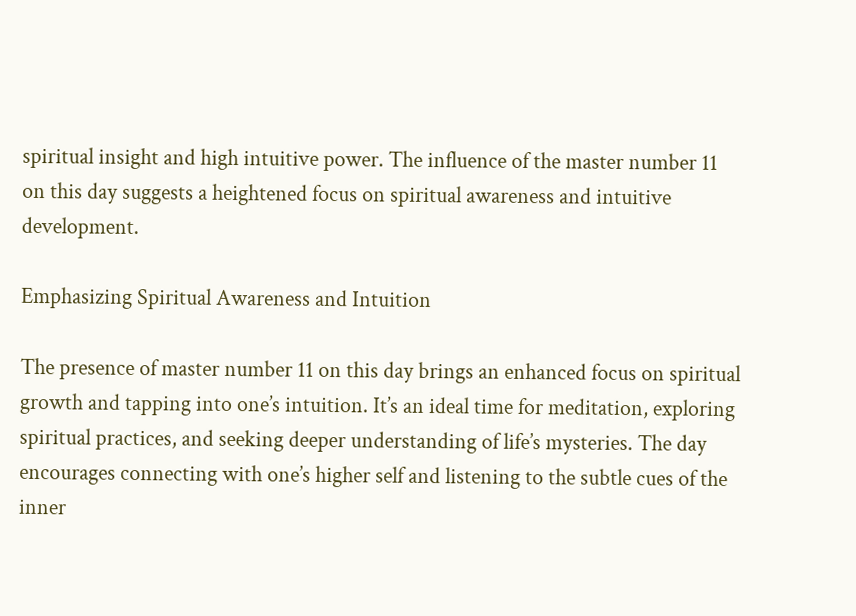spiritual insight and high intuitive power. The influence of the master number 11 on this day suggests a heightened focus on spiritual awareness and intuitive development.

Emphasizing Spiritual Awareness and Intuition

The presence of master number 11 on this day brings an enhanced focus on spiritual growth and tapping into one’s intuition. It’s an ideal time for meditation, exploring spiritual practices, and seeking deeper understanding of life’s mysteries. The day encourages connecting with one’s higher self and listening to the subtle cues of the inner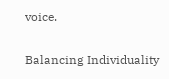voice.

Balancing Individuality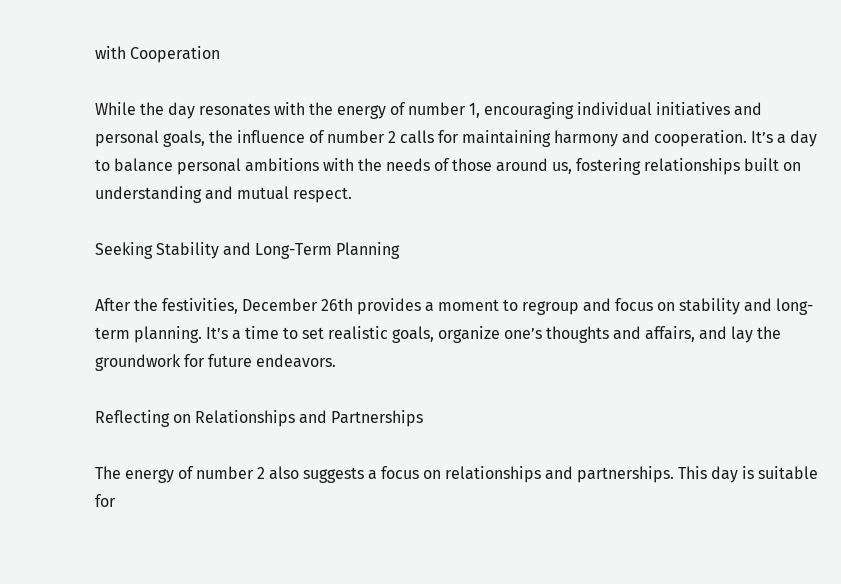with Cooperation

While the day resonates with the energy of number 1, encouraging individual initiatives and personal goals, the influence of number 2 calls for maintaining harmony and cooperation. It’s a day to balance personal ambitions with the needs of those around us, fostering relationships built on understanding and mutual respect.

Seeking Stability and Long-Term Planning

After the festivities, December 26th provides a moment to regroup and focus on stability and long-term planning. It’s a time to set realistic goals, organize one’s thoughts and affairs, and lay the groundwork for future endeavors.

Reflecting on Relationships and Partnerships

The energy of number 2 also suggests a focus on relationships and partnerships. This day is suitable for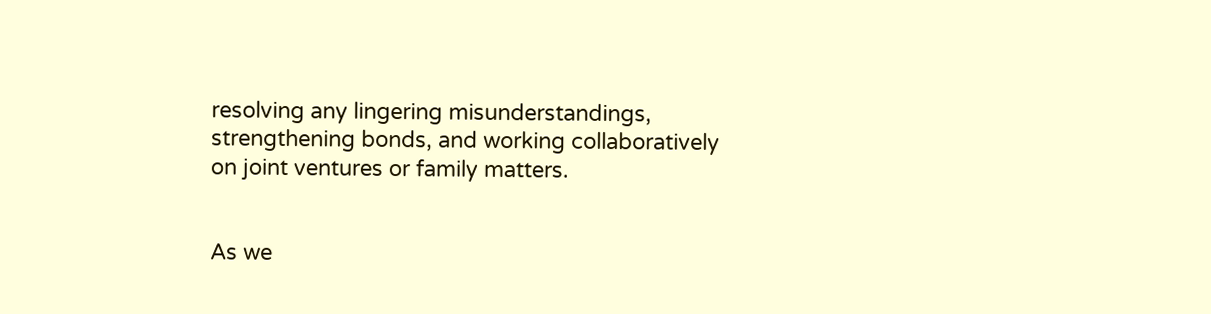resolving any lingering misunderstandings, strengthening bonds, and working collaboratively on joint ventures or family matters.


As we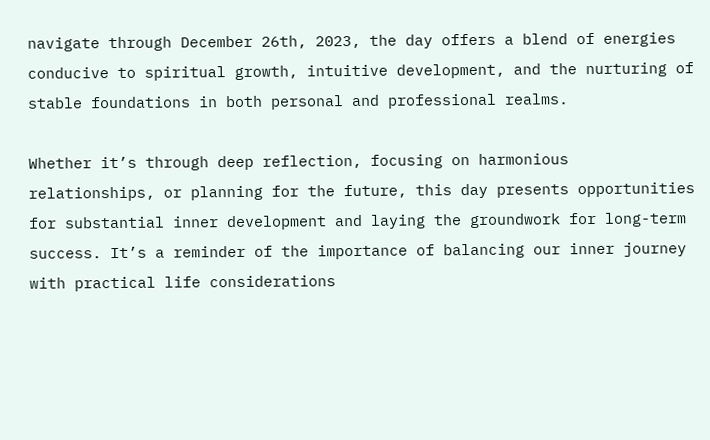navigate through December 26th, 2023, the day offers a blend of energies conducive to spiritual growth, intuitive development, and the nurturing of stable foundations in both personal and professional realms.

Whether it’s through deep reflection, focusing on harmonious relationships, or planning for the future, this day presents opportunities for substantial inner development and laying the groundwork for long-term success. It’s a reminder of the importance of balancing our inner journey with practical life considerations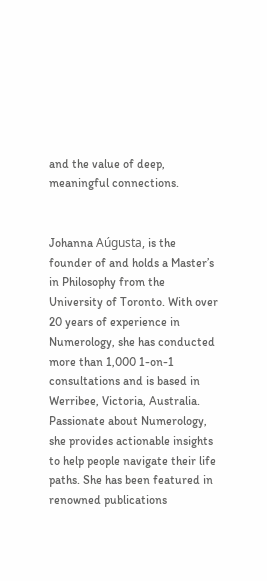and the value of deep, meaningful connections.


Johanna Aúgusta, is the founder of and holds a Master’s in Philosophy from the University of Toronto. With over 20 years of experience in Numerology, she has conducted more than 1,000 1-on-1 consultations and is based in Werribee, Victoria, Australia. Passionate about Numerology, she provides actionable insights to help people navigate their life paths. She has been featured in renowned publications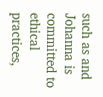such as and Johanna is committed to ethical practices,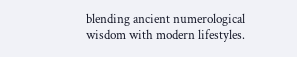blending ancient numerological wisdom with modern lifestyles.